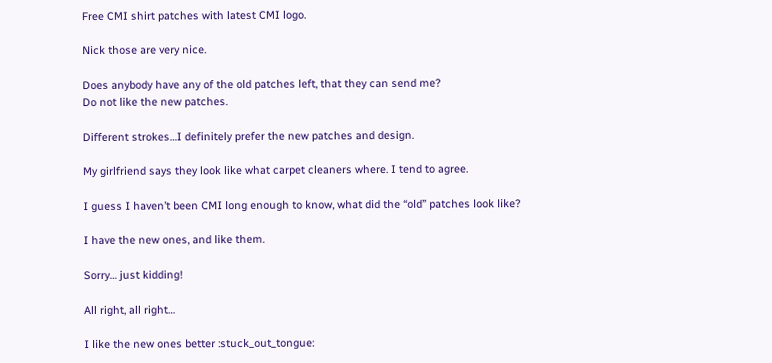Free CMI shirt patches with latest CMI logo.

Nick those are very nice.

Does anybody have any of the old patches left, that they can send me?
Do not like the new patches.

Different strokes…I definitely prefer the new patches and design.

My girlfriend says they look like what carpet cleaners where. I tend to agree.

I guess I haven’t been CMI long enough to know, what did the “old” patches look like?

I have the new ones, and like them.

Sorry… just kidding!

All right, all right…

I like the new ones better :stuck_out_tongue: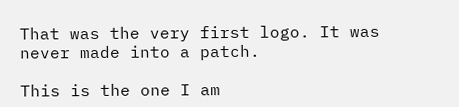That was the very first logo. It was never made into a patch.

This is the one I am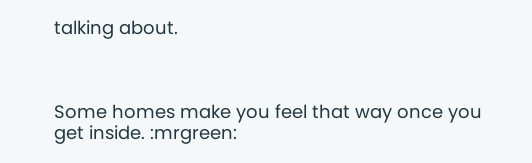talking about.



Some homes make you feel that way once you get inside. :mrgreen: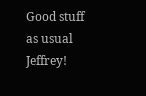Good stuff as usual Jeffrey!